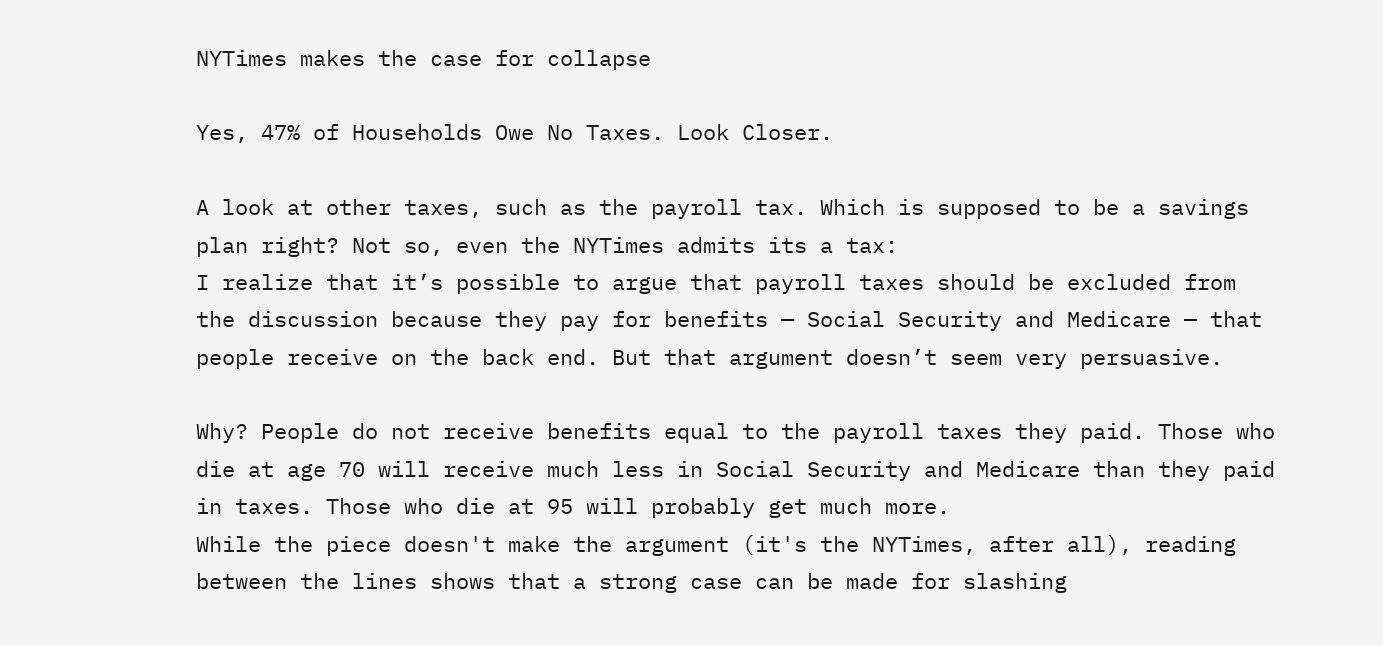NYTimes makes the case for collapse

Yes, 47% of Households Owe No Taxes. Look Closer.

A look at other taxes, such as the payroll tax. Which is supposed to be a savings plan right? Not so, even the NYTimes admits its a tax:
I realize that it’s possible to argue that payroll taxes should be excluded from the discussion because they pay for benefits — Social Security and Medicare — that people receive on the back end. But that argument doesn’t seem very persuasive.

Why? People do not receive benefits equal to the payroll taxes they paid. Those who die at age 70 will receive much less in Social Security and Medicare than they paid in taxes. Those who die at 95 will probably get much more.
While the piece doesn't make the argument (it's the NYTimes, after all), reading between the lines shows that a strong case can be made for slashing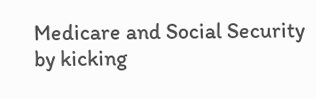Medicare and Social Security by kicking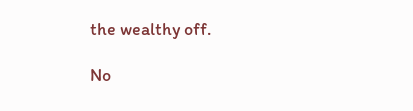the wealthy off.

No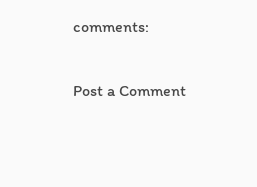comments:

Post a Comment